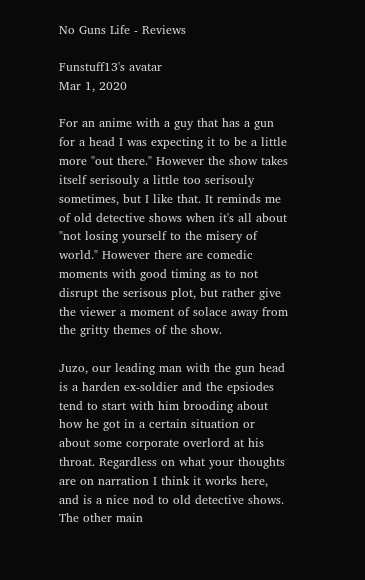No Guns Life - Reviews

Funstuff13's avatar
Mar 1, 2020

For an anime with a guy that has a gun for a head I was expecting it to be a little more "out there." However the show takes itself serisouly a little too serisouly sometimes, but I like that. It reminds me of old detective shows when it's all about "not losing yourself to the misery of world." However there are comedic moments with good timing as to not disrupt the serisous plot, but rather give the viewer a moment of solace away from the gritty themes of the show.

Juzo, our leading man with the gun head is a harden ex-soldier and the epsiodes tend to start with him brooding about how he got in a certain situation or about some corporate overlord at his throat. Regardless on what your thoughts are on narration I think it works here, and is a nice nod to old detective shows. The other main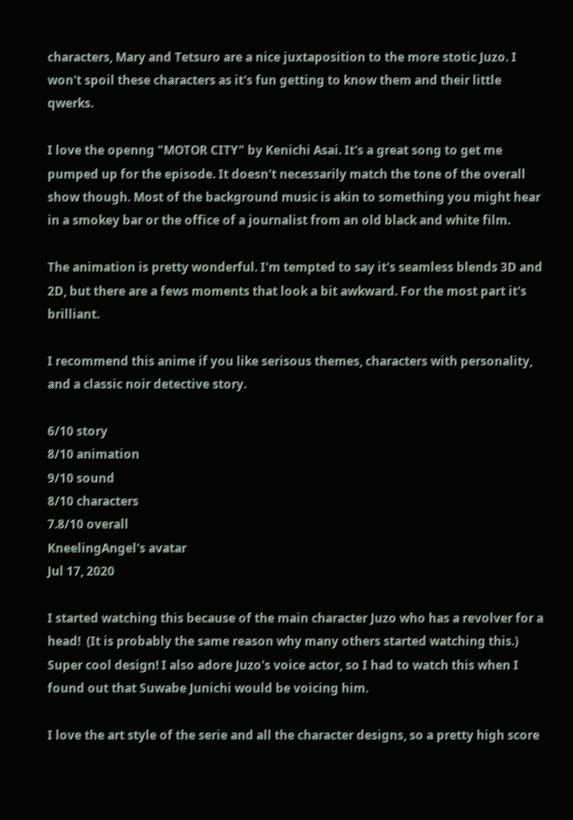characters, Mary and Tetsuro are a nice juxtaposition to the more stotic Juzo. I won't spoil these characters as it's fun getting to know them and their little qwerks.

I love the openng "MOTOR CITY" by Kenichi Asai. It's a great song to get me pumped up for the episode. It doesn't necessarily match the tone of the overall show though. Most of the background music is akin to something you might hear in a smokey bar or the office of a journalist from an old black and white film.

The animation is pretty wonderful. I'm tempted to say it's seamless blends 3D and 2D, but there are a fews moments that look a bit awkward. For the most part it's brilliant.

I recommend this anime if you like serisous themes, characters with personality, and a classic noir detective story.

6/10 story
8/10 animation
9/10 sound
8/10 characters
7.8/10 overall
KneelingAngel's avatar
Jul 17, 2020

I started watching this because of the main character Juzo who has a revolver for a head!  (It is probably the same reason why many others started watching this.) Super cool design! I also adore Juzo's voice actor, so I had to watch this when I found out that Suwabe Junichi would be voicing him.

I love the art style of the serie and all the character designs, so a pretty high score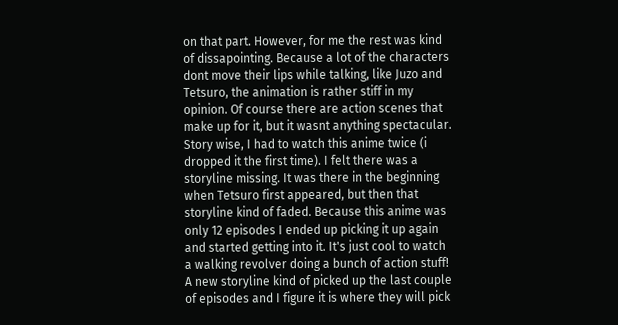on that part. However, for me the rest was kind of dissapointing. Because a lot of the characters dont move their lips while talking, like Juzo and Tetsuro, the animation is rather stiff in my opinion. Of course there are action scenes that make up for it, but it wasnt anything spectacular. Story wise, I had to watch this anime twice (i dropped it the first time). I felt there was a storyline missing. It was there in the beginning when Tetsuro first appeared, but then that storyline kind of faded. Because this anime was only 12 episodes I ended up picking it up again and started getting into it. It's just cool to watch a walking revolver doing a bunch of action stuff! A new storyline kind of picked up the last couple of episodes and I figure it is where they will pick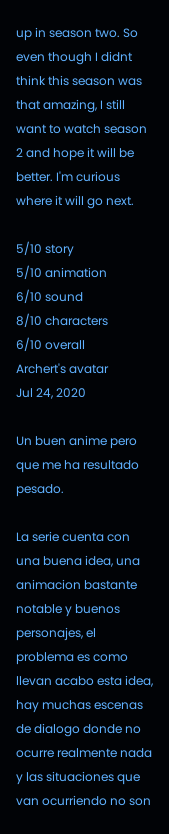up in season two. So even though I didnt think this season was that amazing, I still want to watch season 2 and hope it will be better. I'm curious where it will go next.

5/10 story
5/10 animation
6/10 sound
8/10 characters
6/10 overall
Archert's avatar
Jul 24, 2020

Un buen anime pero que me ha resultado pesado.

La serie cuenta con una buena idea, una animacion bastante notable y buenos personajes, el problema es como llevan acabo esta idea, hay muchas escenas de dialogo donde no ocurre realmente nada y las situaciones que van ocurriendo no son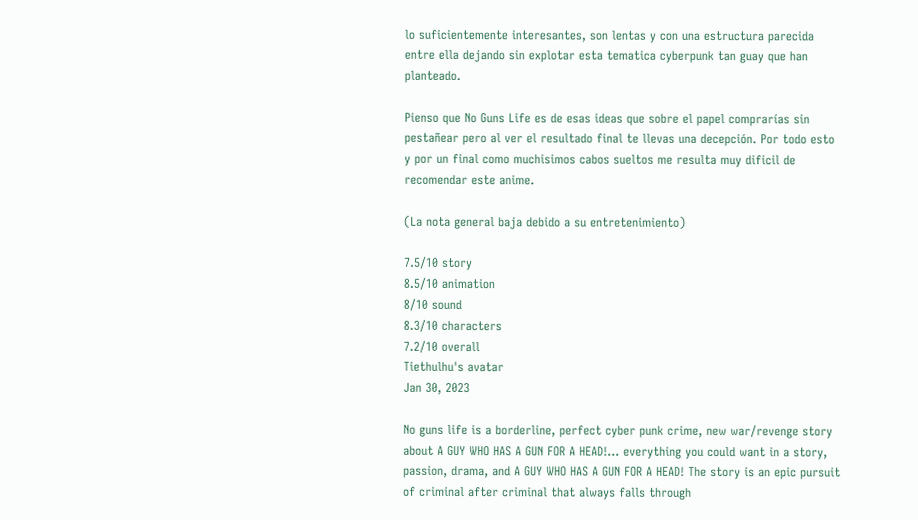lo suficientemente interesantes, son lentas y con una estructura parecida entre ella dejando sin explotar esta tematica cyberpunk tan guay que han planteado.

Pienso que No Guns Life es de esas ideas que sobre el papel comprarías sin pestañear pero al ver el resultado final te llevas una decepción. Por todo esto y por un final como muchisimos cabos sueltos me resulta muy dificil de recomendar este anime.

(La nota general baja debido a su entretenimiento)

7.5/10 story
8.5/10 animation
8/10 sound
8.3/10 characters
7.2/10 overall
Tiethulhu's avatar
Jan 30, 2023

No guns life is a borderline, perfect cyber punk crime, new war/revenge story about A GUY WHO HAS A GUN FOR A HEAD!... everything you could want in a story, passion, drama, and A GUY WHO HAS A GUN FOR A HEAD! The story is an epic pursuit of criminal after criminal that always falls through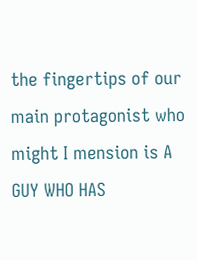the fingertips of our main protagonist who might I mension is A GUY WHO HAS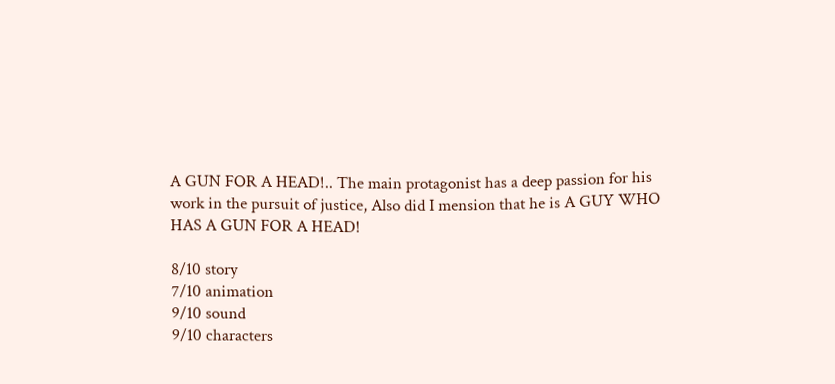A GUN FOR A HEAD!.. The main protagonist has a deep passion for his work in the pursuit of justice, Also did I mension that he is A GUY WHO HAS A GUN FOR A HEAD!

8/10 story
7/10 animation
9/10 sound
9/10 characters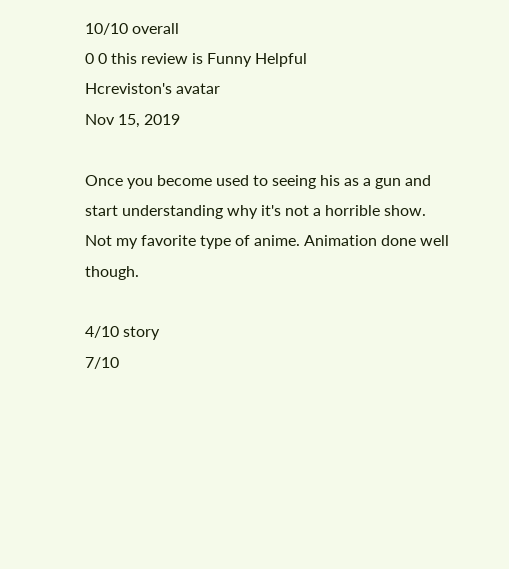10/10 overall
0 0 this review is Funny Helpful
Hcreviston's avatar
Nov 15, 2019

Once you become used to seeing his as a gun and start understanding why it's not a horrible show.  Not my favorite type of anime. Animation done well though.

4/10 story
7/10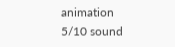animation
5/10 sound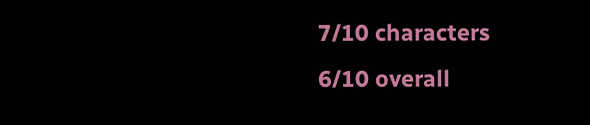7/10 characters
6/10 overall